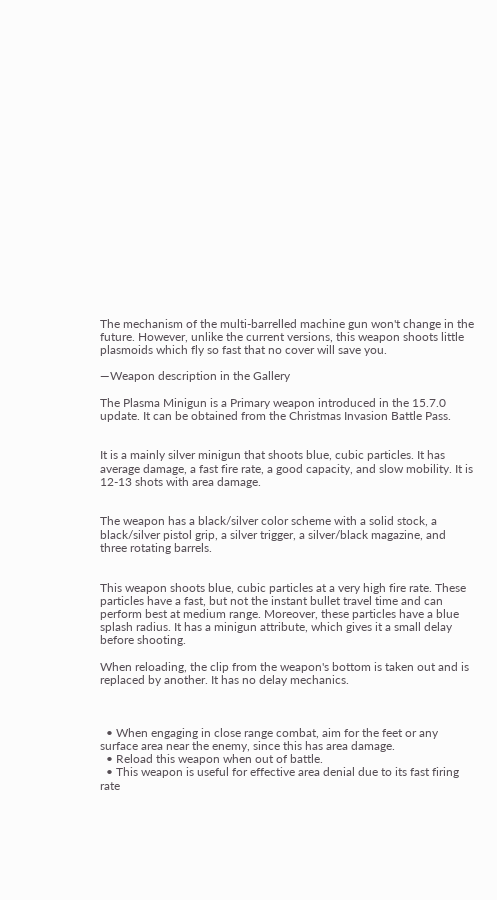The mechanism of the multi-barrelled machine gun won't change in the future. However, unlike the current versions, this weapon shoots little plasmoids which fly so fast that no cover will save you.

—Weapon description in the Gallery

The Plasma Minigun is a Primary weapon introduced in the 15.7.0 update. It can be obtained from the Christmas Invasion Battle Pass.


It is a mainly silver minigun that shoots blue, cubic particles. It has average damage, a fast fire rate, a good capacity, and slow mobility. It is 12-13 shots with area damage.


The weapon has a black/silver color scheme with a solid stock, a black/silver pistol grip, a silver trigger, a silver/black magazine, and three rotating barrels.


This weapon shoots blue, cubic particles at a very high fire rate. These particles have a fast, but not the instant bullet travel time and can perform best at medium range. Moreover, these particles have a blue splash radius. It has a minigun attribute, which gives it a small delay before shooting.

When reloading, the clip from the weapon's bottom is taken out and is replaced by another. It has no delay mechanics.



  • When engaging in close range combat, aim for the feet or any surface area near the enemy, since this has area damage.
  • Reload this weapon when out of battle.
  • This weapon is useful for effective area denial due to its fast firing rate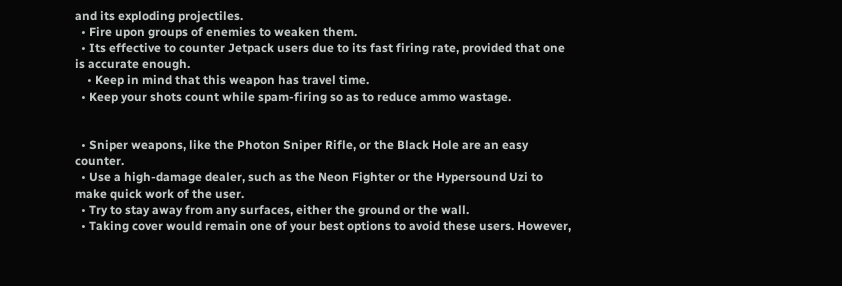and its exploding projectiles.
  • Fire upon groups of enemies to weaken them.
  • Its effective to counter Jetpack users due to its fast firing rate, provided that one is accurate enough.
    • Keep in mind that this weapon has travel time.
  • Keep your shots count while spam-firing so as to reduce ammo wastage.


  • Sniper weapons, like the Photon Sniper Rifle, or the Black Hole are an easy counter.
  • Use a high-damage dealer, such as the Neon Fighter or the Hypersound Uzi to make quick work of the user.
  • Try to stay away from any surfaces, either the ground or the wall.
  • Taking cover would remain one of your best options to avoid these users. However,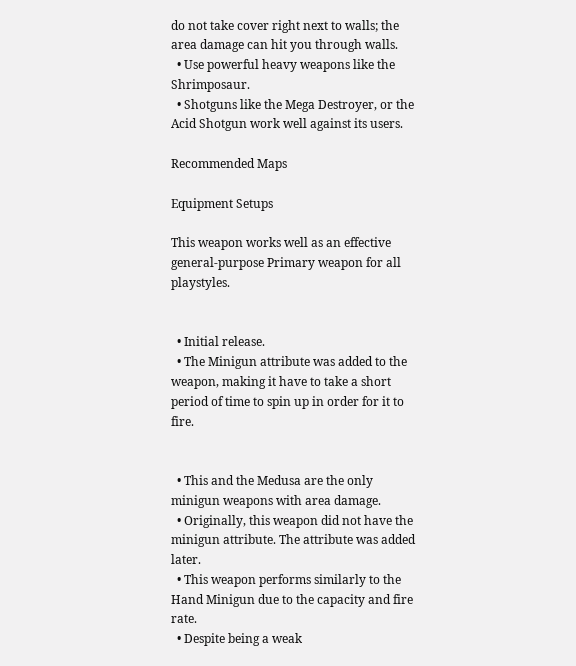do not take cover right next to walls; the area damage can hit you through walls.
  • Use powerful heavy weapons like the Shrimposaur.
  • Shotguns like the Mega Destroyer, or the Acid Shotgun work well against its users.

Recommended Maps

Equipment Setups

This weapon works well as an effective general-purpose Primary weapon for all playstyles.


  • Initial release.
  • The Minigun attribute was added to the weapon, making it have to take a short period of time to spin up in order for it to fire.


  • This and the Medusa are the only minigun weapons with area damage.
  • Originally, this weapon did not have the minigun attribute. The attribute was added later.
  • This weapon performs similarly to the Hand Minigun due to the capacity and fire rate.
  • Despite being a weak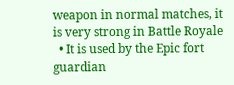weapon in normal matches, it is very strong in Battle Royale
  • It is used by the Epic fort guardian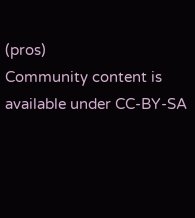(pros)
Community content is available under CC-BY-SA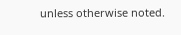unless otherwise noted.